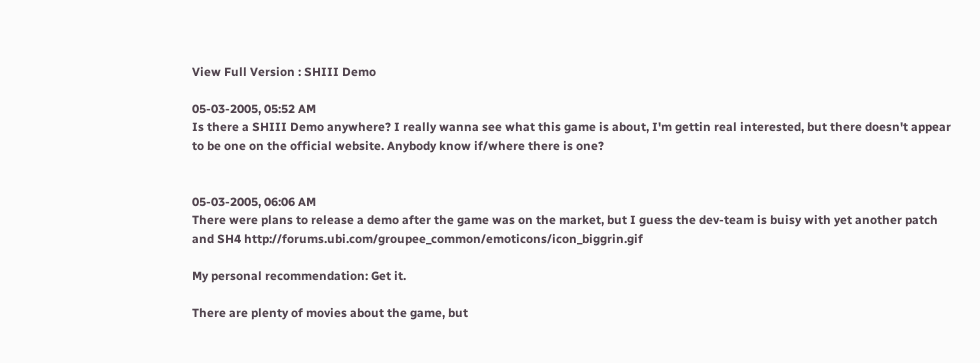View Full Version : SHIII Demo

05-03-2005, 05:52 AM
Is there a SHIII Demo anywhere? I really wanna see what this game is about, I'm gettin real interested, but there doesn't appear to be one on the official website. Anybody know if/where there is one?


05-03-2005, 06:06 AM
There were plans to release a demo after the game was on the market, but I guess the dev-team is buisy with yet another patch and SH4 http://forums.ubi.com/groupee_common/emoticons/icon_biggrin.gif

My personal recommendation: Get it.

There are plenty of movies about the game, but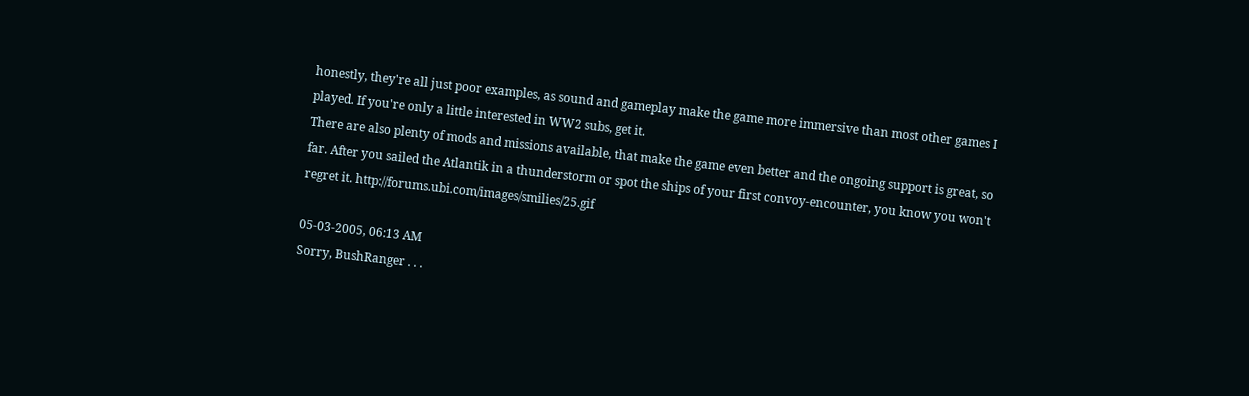honestly, they're all just poor examples, as sound and gameplay make the game more immersive than most other games I played. If you're only a little interested in WW2 subs, get it.
There are also plenty of mods and missions available, that make the game even better and the ongoing support is great, so far. After you sailed the Atlantik in a thunderstorm or spot the ships of your first convoy-encounter, you know you won't regret it. http://forums.ubi.com/images/smilies/25.gif

05-03-2005, 06:13 AM
Sorry, BushRanger . . .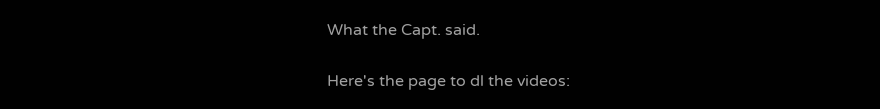What the Capt. said.

Here's the page to dl the videos: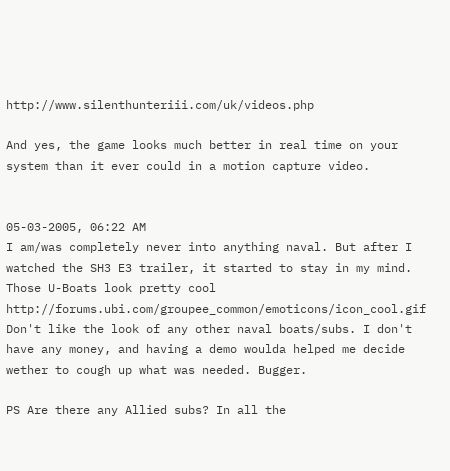http://www.silenthunteriii.com/uk/videos.php

And yes, the game looks much better in real time on your system than it ever could in a motion capture video.


05-03-2005, 06:22 AM
I am/was completely never into anything naval. But after I watched the SH3 E3 trailer, it started to stay in my mind. Those U-Boats look pretty cool http://forums.ubi.com/groupee_common/emoticons/icon_cool.gif Don't like the look of any other naval boats/subs. I don't have any money, and having a demo woulda helped me decide wether to cough up what was needed. Bugger.

PS Are there any Allied subs? In all the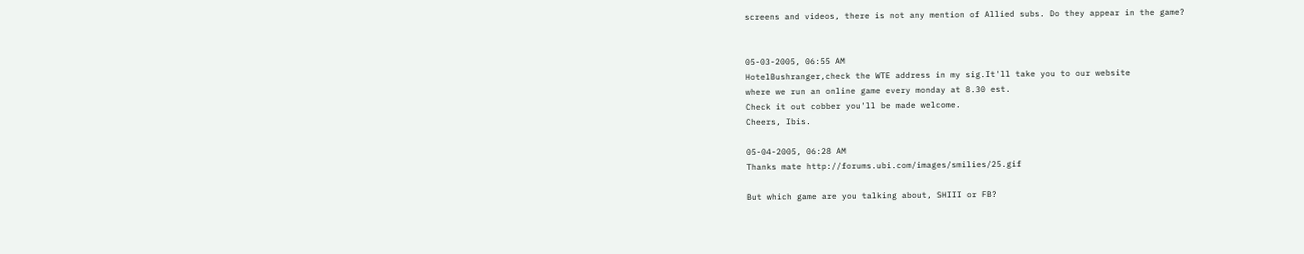screens and videos, there is not any mention of Allied subs. Do they appear in the game?


05-03-2005, 06:55 AM
HotelBushranger,check the WTE address in my sig.It'll take you to our website
where we run an online game every monday at 8.30 est.
Check it out cobber you'll be made welcome.
Cheers, Ibis.

05-04-2005, 06:28 AM
Thanks mate http://forums.ubi.com/images/smilies/25.gif

But which game are you talking about, SHIII or FB?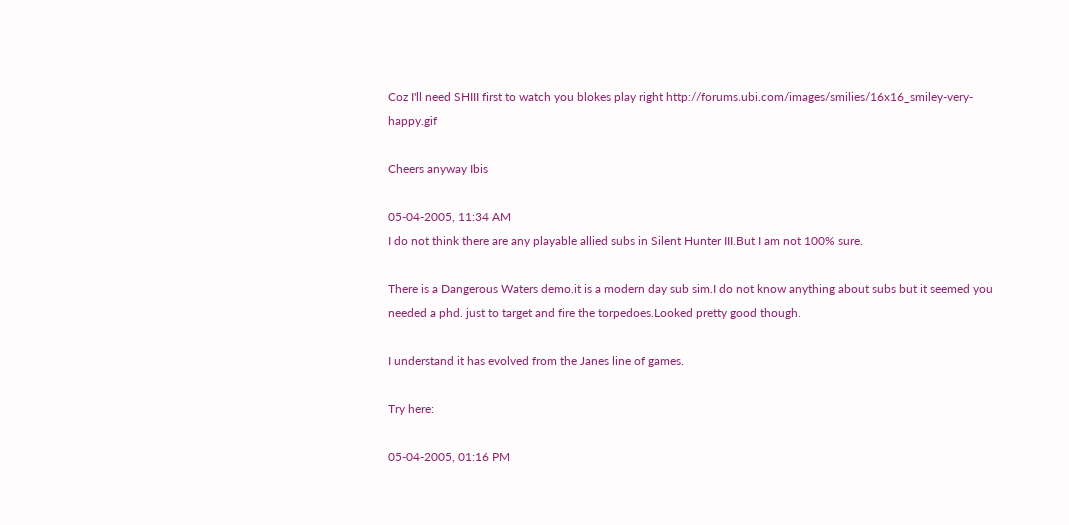Coz I'll need SHIII first to watch you blokes play right http://forums.ubi.com/images/smilies/16x16_smiley-very-happy.gif

Cheers anyway Ibis

05-04-2005, 11:34 AM
I do not think there are any playable allied subs in Silent Hunter III.But I am not 100% sure.

There is a Dangerous Waters demo.it is a modern day sub sim.I do not know anything about subs but it seemed you needed a phd. just to target and fire the torpedoes.Looked pretty good though.

I understand it has evolved from the Janes line of games.

Try here:

05-04-2005, 01:16 PM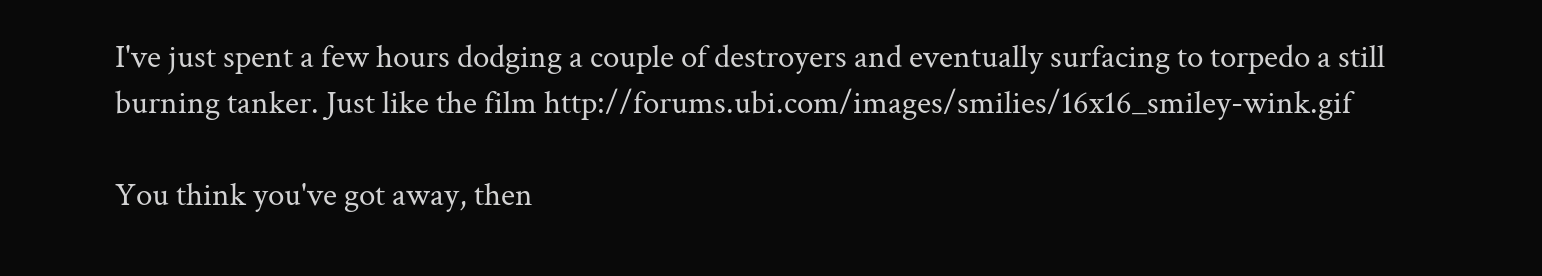I've just spent a few hours dodging a couple of destroyers and eventually surfacing to torpedo a still burning tanker. Just like the film http://forums.ubi.com/images/smilies/16x16_smiley-wink.gif

You think you've got away, then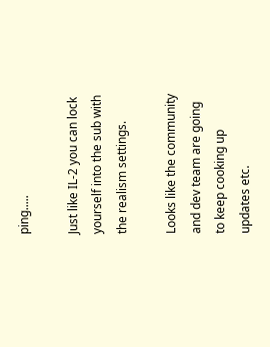ping.....

Just like IL-2 you can lock yourself into the sub with the realism settings.

Looks like the community and dev team are going to keep cooking up updates etc.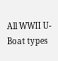All WWII U-Boat types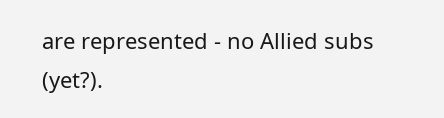are represented - no Allied subs (yet?).